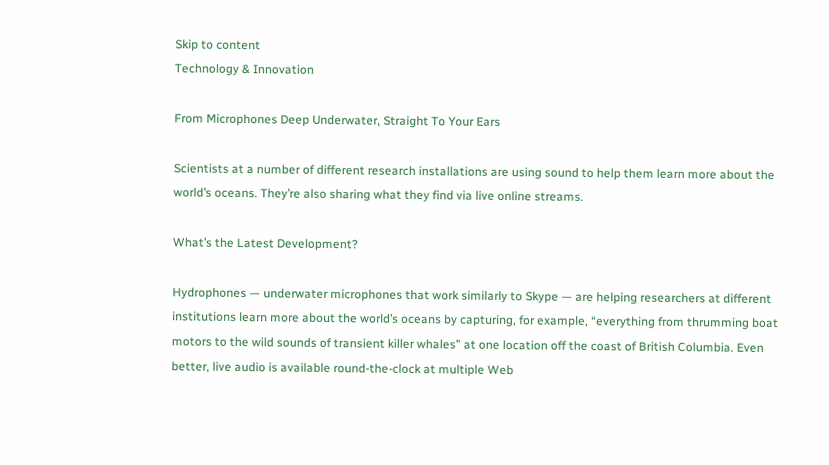Skip to content
Technology & Innovation

From Microphones Deep Underwater, Straight To Your Ears

Scientists at a number of different research installations are using sound to help them learn more about the world’s oceans. They’re also sharing what they find via live online streams.

What’s the Latest Development?

Hydrophones — underwater microphones that work similarly to Skype — are helping researchers at different institutions learn more about the world’s oceans by capturing, for example, “everything from thrumming boat motors to the wild sounds of transient killer whales” at one location off the coast of British Columbia. Even better, live audio is available round-the-clock at multiple Web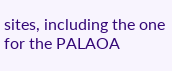sites, including the one for the PALAOA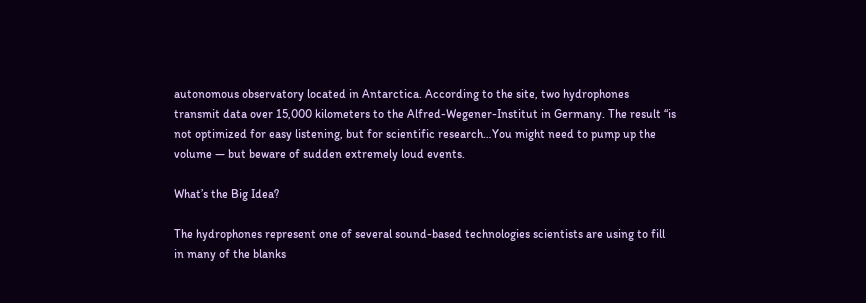autonomous observatory located in Antarctica. According to the site, two hydrophones transmit data over 15,000 kilometers to the Alfred-Wegener-Institut in Germany. The result “is not optimized for easy listening, but for scientific research…You might need to pump up the volume — but beware of sudden extremely loud events.

What’s the Big Idea?

The hydrophones represent one of several sound-based technologies scientists are using to fill in many of the blanks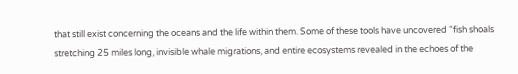that still exist concerning the oceans and the life within them. Some of these tools have uncovered “fish shoals stretching 25 miles long, invisible whale migrations, and entire ecosystems revealed in the echoes of the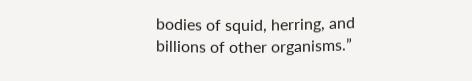bodies of squid, herring, and billions of other organisms.”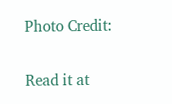Photo Credit:

Read it at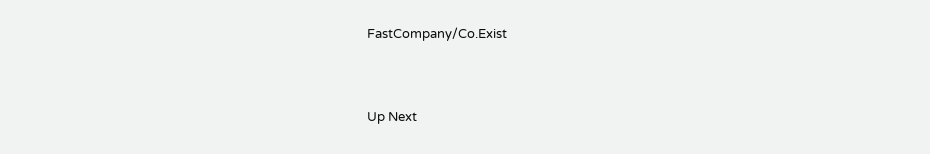FastCompany/Co.Exist


Up Next